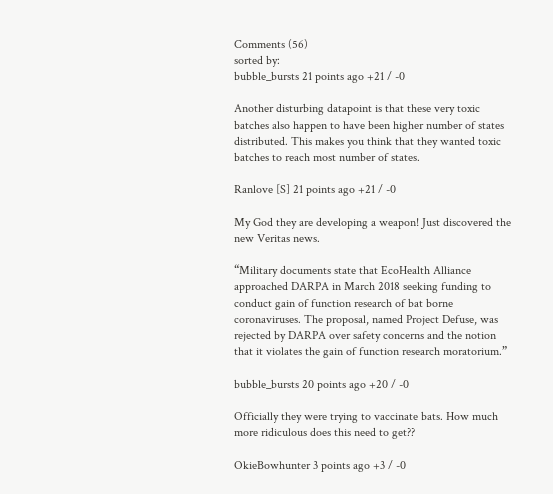Comments (56)
sorted by:
bubble_bursts 21 points ago +21 / -0

Another disturbing datapoint is that these very toxic batches also happen to have been higher number of states distributed. This makes you think that they wanted toxic batches to reach most number of states.

Ranlove [S] 21 points ago +21 / -0

My God they are developing a weapon! Just discovered the new Veritas news.

“Military documents state that EcoHealth Alliance approached DARPA in March 2018 seeking funding to conduct gain of function research of bat borne coronaviruses. The proposal, named Project Defuse, was rejected by DARPA over safety concerns and the notion that it violates the gain of function research moratorium.”

bubble_bursts 20 points ago +20 / -0

Officially they were trying to vaccinate bats. How much more ridiculous does this need to get??

OkieBowhunter 3 points ago +3 / -0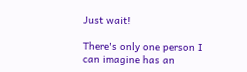Just wait!

There's only one person I can imagine has an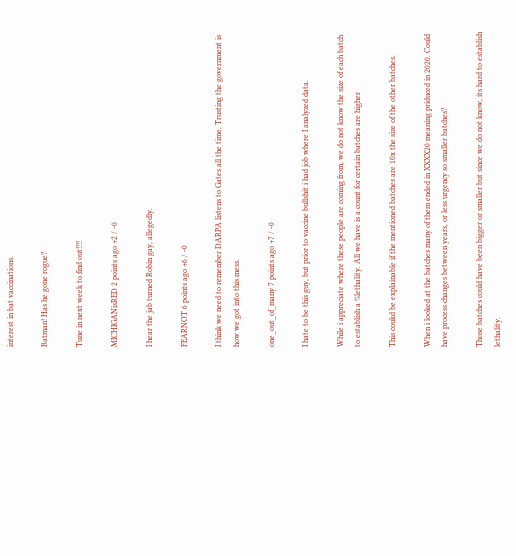interest in bat vaccinations.

Batman! Has he gone rogue?

Tune in next week to find out!!!!

MICHIGANisRED 2 points ago +2 / -0

I hear the jab turned Robin gay, allegedly.

FEARNOT 6 points ago +6 / -0

I think we need to remember DARPA listens to Gates all the time. Trusting the government is how we got into this mess.

one_out_of_many 7 points ago +7 / -0

I hate to be this guy, but prior to vaccine bullshit i had job where I analyzed data.

While i appreciate where these people are coming from, we do not know the size of each batch to establish a %lethality. All we have is a count for certain batches are higher

This coukd be explainable if the mentioned batches are 10x the size of the other batches.

When i looked at the batches many of them ended in XXXX20 meaning priduced in 2020. Could have process changes between years, or less urgency so smaller batches?

Those batches could have been bigger or smaller but since we do not know, its hard to establish lethality.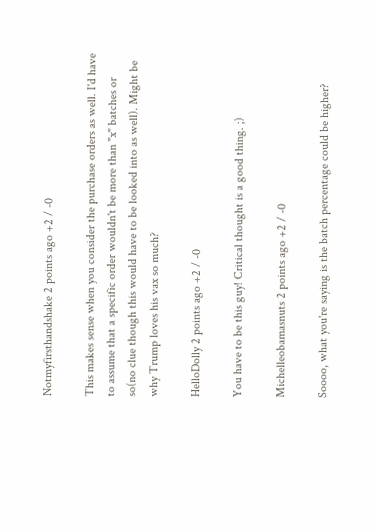Notmyfirsthandshake 2 points ago +2 / -0

This makes sense when you consider the purchase orders as well. I'd have to assume that a specific order wouldn't be more than "x" batches or so(no clue though this would have to be looked into as well). Might be why Trump loves his vax so much?

HelloDolly 2 points ago +2 / -0

You have to be this guy! Critical thought is a good thing. ;)

Michelleobamasnuts 2 points ago +2 / -0

Soooo, what you're saying is the batch percentage could be higher?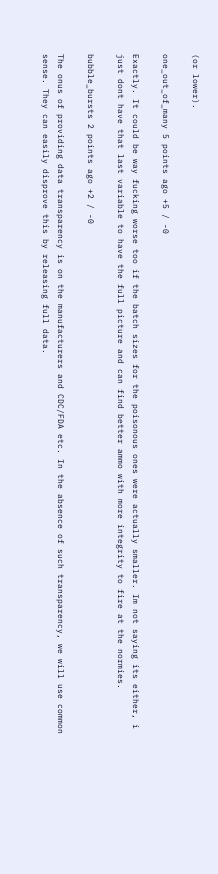(or lower).

one_out_of_many 5 points ago +5 / -0

Exactly. It could be way fucking worse too if the batch sizes for the poisonous ones were actually smaller. Im not saying its either, i just dont have that last variable to have the full picture and can find better ammo with more integrity to fire at the normies.

bubble_bursts 2 points ago +2 / -0

The onus of providing data transparency is on the manufacturers and CDC/FDA etc. In the absence of such transparency, we will use common sense. They can easily disprove this by releasing full data.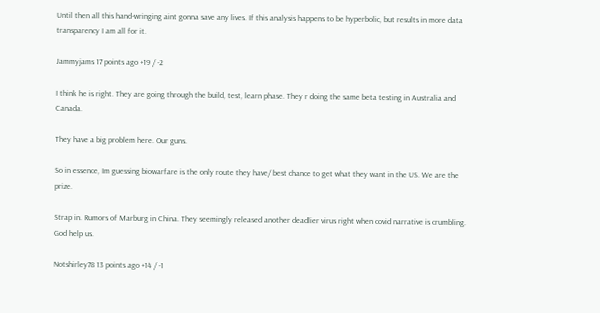Until then all this hand-wringing aint gonna save any lives. If this analysis happens to be hyperbolic, but results in more data transparency I am all for it.

Jammyjams 17 points ago +19 / -2

I think he is right. They are going through the build, test, learn phase. They r doing the same beta testing in Australia and Canada.

They have a big problem here. Our guns.

So in essence, Im guessing biowarfare is the only route they have/ best chance to get what they want in the US. We are the prize.

Strap in. Rumors of Marburg in China. They seemingly released another deadlier virus right when covid narrative is crumbling. God help us.

Notshirley78 13 points ago +14 / -1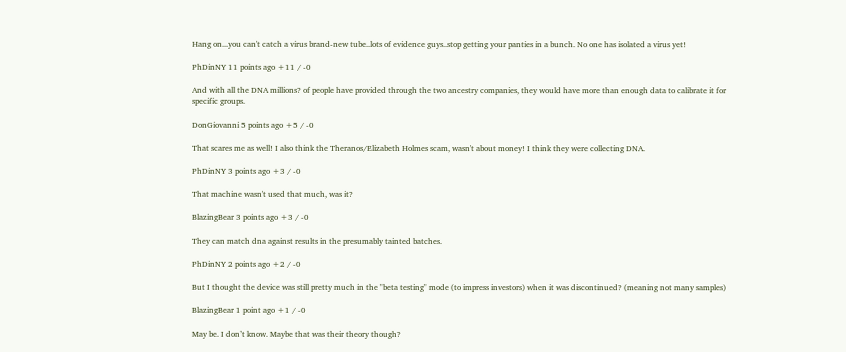Hang on...you can't catch a virus brand-new tube..lots of evidence guys..stop getting your panties in a bunch. No one has isolated a virus yet!

PhDinNY 11 points ago +11 / -0

And with all the DNA millions? of people have provided through the two ancestry companies, they would have more than enough data to calibrate it for specific groups.

DonGiovanni 5 points ago +5 / -0

That scares me as well! I also think the Theranos/Elizabeth Holmes scam, wasn't about money! I think they were collecting DNA.

PhDinNY 3 points ago +3 / -0

That machine wasn't used that much, was it?

BlazingBear 3 points ago +3 / -0

They can match dna against results in the presumably tainted batches.

PhDinNY 2 points ago +2 / -0

But I thought the device was still pretty much in the "beta testing" mode (to impress investors) when it was discontinued? (meaning not many samples)

BlazingBear 1 point ago +1 / -0

May be. I don’t know. Maybe that was their theory though?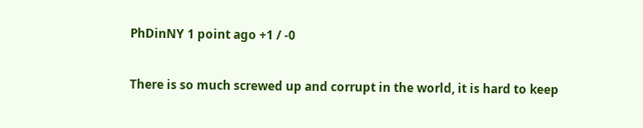PhDinNY 1 point ago +1 / -0

There is so much screwed up and corrupt in the world, it is hard to keep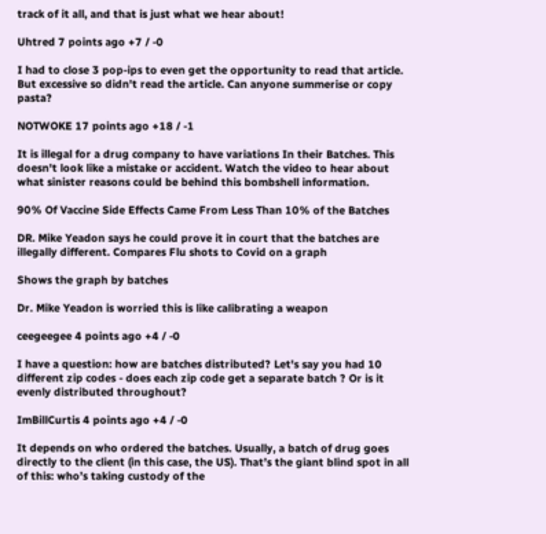track of it all, and that is just what we hear about!

Uhtred 7 points ago +7 / -0

I had to close 3 pop-ips to even get the opportunity to read that article. But excessive so didn't read the article. Can anyone summerise or copy pasta?

NOTWOKE 17 points ago +18 / -1

It is illegal for a drug company to have variations In their Batches. This doesn't look like a mistake or accident. Watch the video to hear about what sinister reasons could be behind this bombshell information.

90% Of Vaccine Side Effects Came From Less Than 10% of the Batches

DR. Mike Yeadon says he could prove it in court that the batches are illegally different. Compares Flu shots to Covid on a graph

Shows the graph by batches

Dr. Mike Yeadon is worried this is like calibrating a weapon

ceegeegee 4 points ago +4 / -0

I have a question: how are batches distributed? Let's say you had 10 different zip codes - does each zip code get a separate batch ? Or is it evenly distributed throughout?

ImBillCurtis 4 points ago +4 / -0

It depends on who ordered the batches. Usually, a batch of drug goes directly to the client (in this case, the US). That’s the giant blind spot in all of this: who’s taking custody of the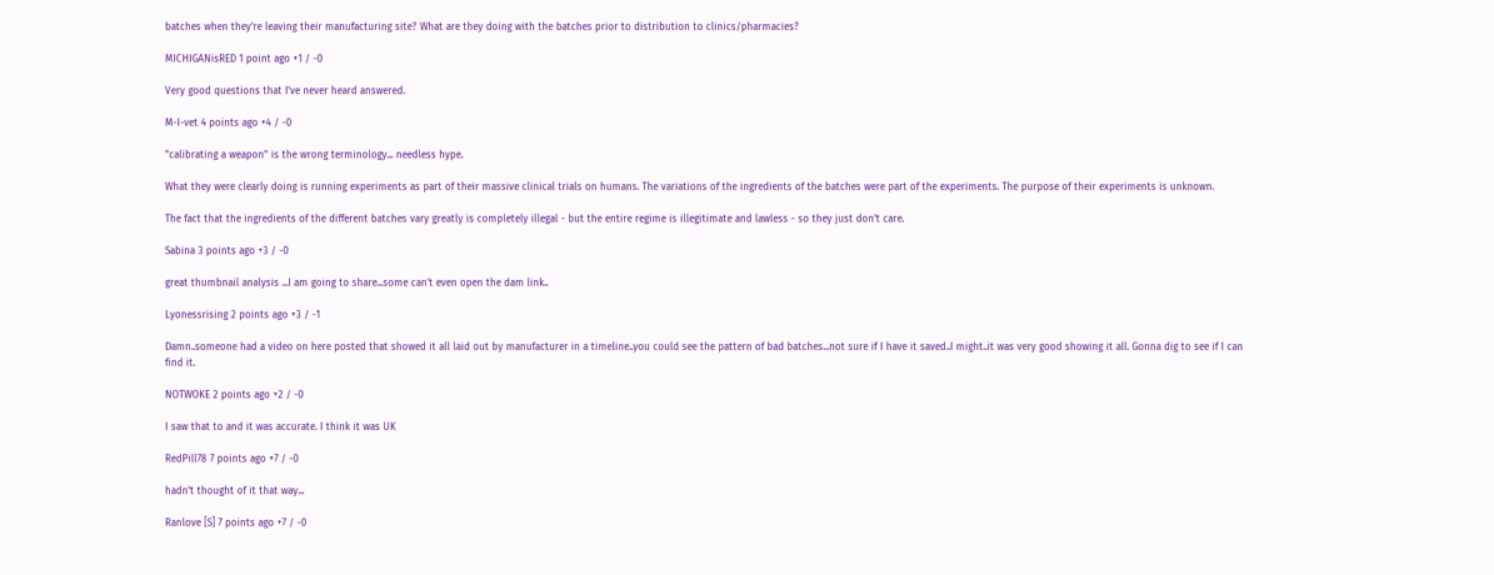batches when they’re leaving their manufacturing site? What are they doing with the batches prior to distribution to clinics/pharmacies?

MICHIGANisRED 1 point ago +1 / -0

Very good questions that I've never heard answered.

M-I-vet 4 points ago +4 / -0

"calibrating a weapon" is the wrong terminology... needless hype.

What they were clearly doing is running experiments as part of their massive clinical trials on humans. The variations of the ingredients of the batches were part of the experiments. The purpose of their experiments is unknown.

The fact that the ingredients of the different batches vary greatly is completely illegal - but the entire regime is illegitimate and lawless - so they just don't care.

Sabina 3 points ago +3 / -0

great thumbnail analysis ...I am going to share...some can't even open the dam link..

Lyonessrising 2 points ago +3 / -1

Damn..someone had a video on here posted that showed it all laid out by manufacturer in a timeline..you could see the pattern of bad batches...not sure if I have it saved..I might..it was very good showing it all. Gonna dig to see if I can find it.

NOTWOKE 2 points ago +2 / -0

I saw that to and it was accurate. I think it was UK

RedPill78 7 points ago +7 / -0

hadn't thought of it that way...

Ranlove [S] 7 points ago +7 / -0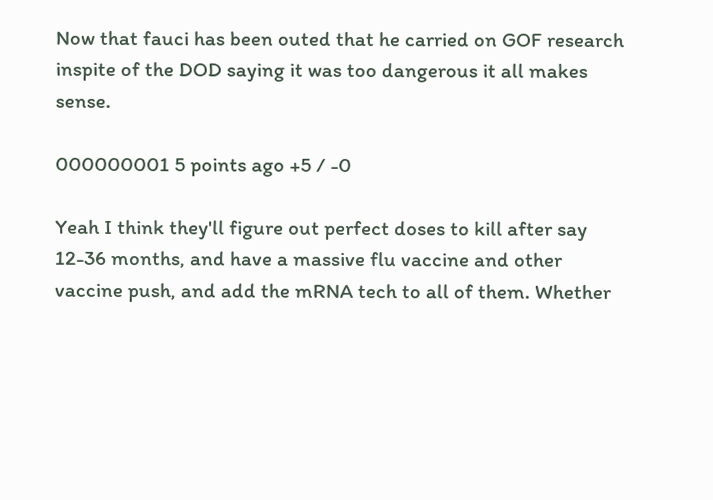Now that fauci has been outed that he carried on GOF research inspite of the DOD saying it was too dangerous it all makes sense.

000000001 5 points ago +5 / -0

Yeah I think they'll figure out perfect doses to kill after say 12-36 months, and have a massive flu vaccine and other vaccine push, and add the mRNA tech to all of them. Whether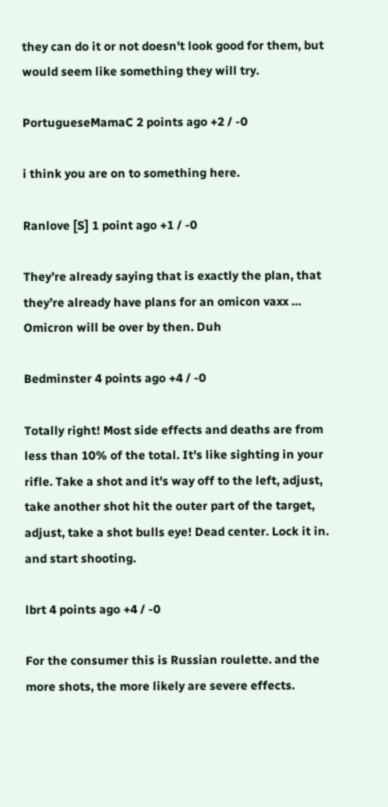they can do it or not doesn't look good for them, but would seem like something they will try.

PortugueseMamaC 2 points ago +2 / -0

i think you are on to something here.

Ranlove [S] 1 point ago +1 / -0

They’re already saying that is exactly the plan, that they’re already have plans for an omicon vaxx … Omicron will be over by then. Duh

Bedminster 4 points ago +4 / -0

Totally right! Most side effects and deaths are from less than 10% of the total. It's like sighting in your rifle. Take a shot and it's way off to the left, adjust, take another shot hit the outer part of the target, adjust, take a shot bulls eye! Dead center. Lock it in. and start shooting.

lbrt 4 points ago +4 / -0

For the consumer this is Russian roulette. and the more shots, the more likely are severe effects.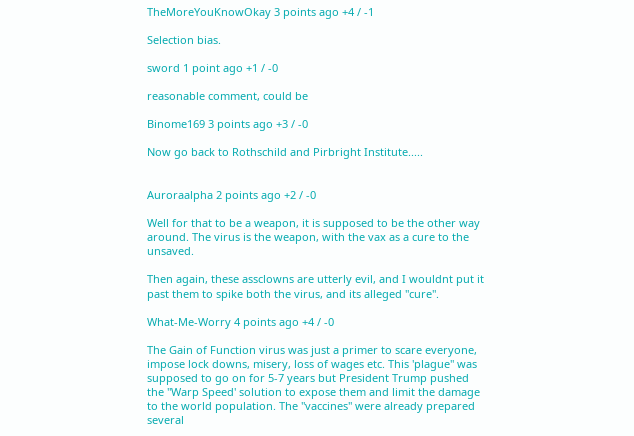TheMoreYouKnowOkay 3 points ago +4 / -1

Selection bias.

sword 1 point ago +1 / -0

reasonable comment, could be

Binome169 3 points ago +3 / -0

Now go back to Rothschild and Pirbright Institute.....


Auroraalpha 2 points ago +2 / -0

Well for that to be a weapon, it is supposed to be the other way around. The virus is the weapon, with the vax as a cure to the unsaved.

Then again, these assclowns are utterly evil, and I wouldnt put it past them to spike both the virus, and its alleged "cure".

What-Me-Worry 4 points ago +4 / -0

The Gain of Function virus was just a primer to scare everyone, impose lock downs, misery, loss of wages etc. This 'plague" was supposed to go on for 5-7 years but President Trump pushed the "Warp Speed' solution to expose them and limit the damage to the world population. The "vaccines" were already prepared several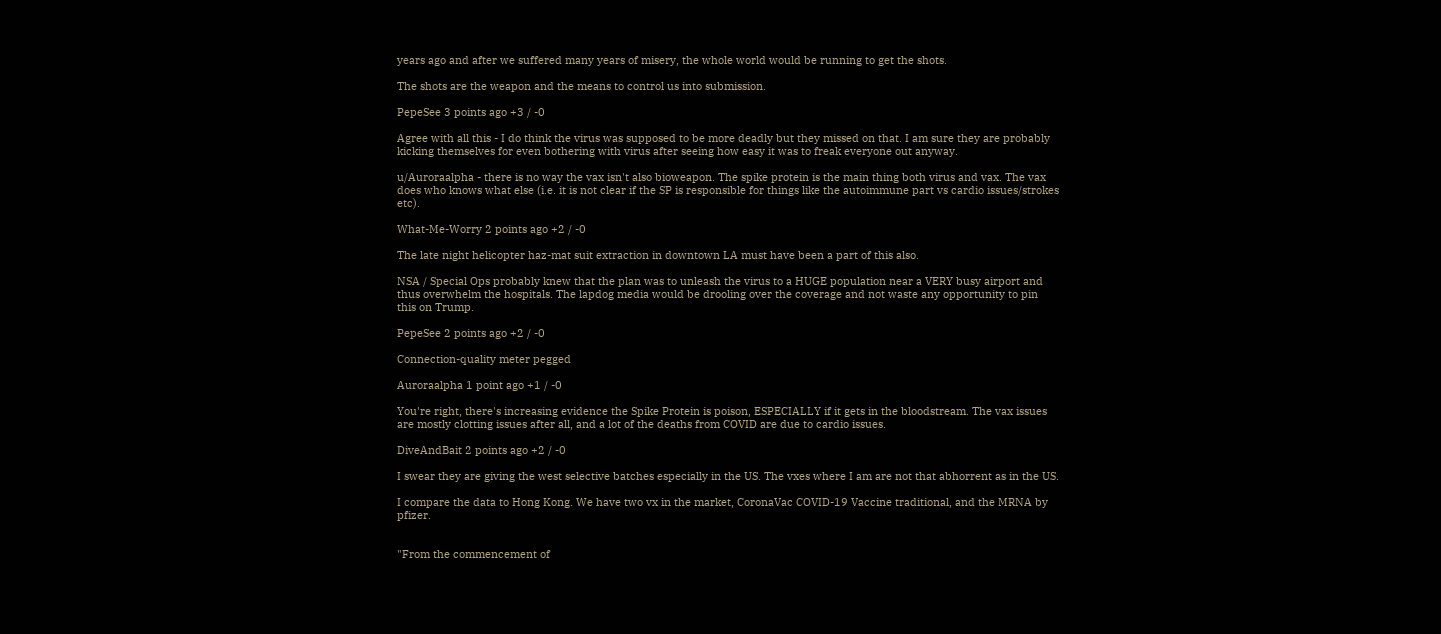years ago and after we suffered many years of misery, the whole world would be running to get the shots.

The shots are the weapon and the means to control us into submission.

PepeSee 3 points ago +3 / -0

Agree with all this - I do think the virus was supposed to be more deadly but they missed on that. I am sure they are probably kicking themselves for even bothering with virus after seeing how easy it was to freak everyone out anyway.

u/Auroraalpha - there is no way the vax isn't also bioweapon. The spike protein is the main thing both virus and vax. The vax does who knows what else (i.e. it is not clear if the SP is responsible for things like the autoimmune part vs cardio issues/strokes etc).

What-Me-Worry 2 points ago +2 / -0

The late night helicopter haz-mat suit extraction in downtown LA must have been a part of this also.

NSA / Special Ops probably knew that the plan was to unleash the virus to a HUGE population near a VERY busy airport and thus overwhelm the hospitals. The lapdog media would be drooling over the coverage and not waste any opportunity to pin this on Trump.

PepeSee 2 points ago +2 / -0

Connection-quality meter pegged

Auroraalpha 1 point ago +1 / -0

You're right, there's increasing evidence the Spike Protein is poison, ESPECIALLY if it gets in the bloodstream. The vax issues are mostly clotting issues after all, and a lot of the deaths from COVID are due to cardio issues.

DiveAndBait 2 points ago +2 / -0

I swear they are giving the west selective batches especially in the US. The vxes where I am are not that abhorrent as in the US.

I compare the data to Hong Kong. We have two vx in the market, CoronaVac COVID-19 Vaccine traditional, and the MRNA by pfizer.


"From the commencement of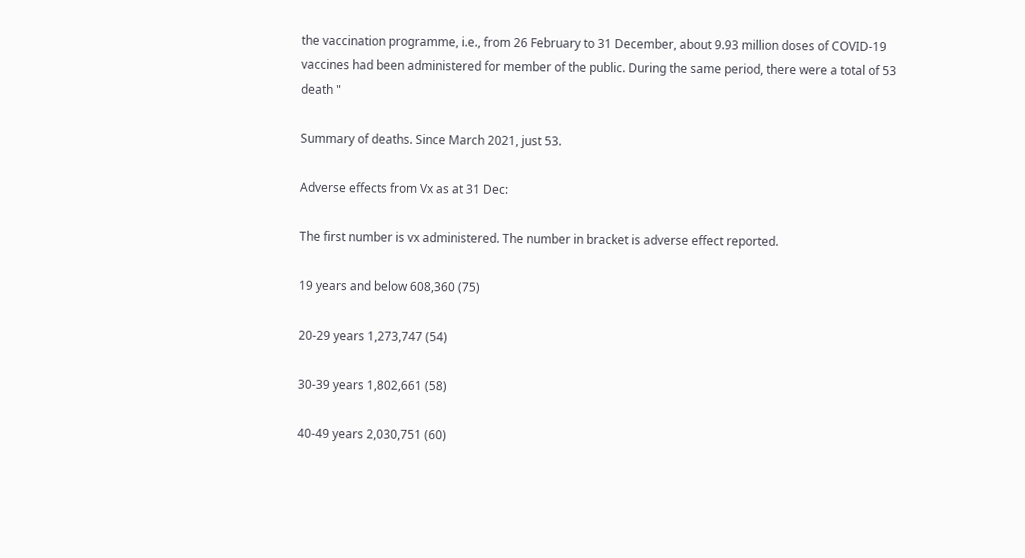the vaccination programme, i.e., from 26 February to 31 December, about 9.93 million doses of COVID-19 vaccines had been administered for member of the public. During the same period, there were a total of 53 death "

Summary of deaths. Since March 2021, just 53.

Adverse effects from Vx as at 31 Dec:

The first number is vx administered. The number in bracket is adverse effect reported.

19 years and below 608,360 (75)

20-29 years 1,273,747 (54)

30-39 years 1,802,661 (58)

40-49 years 2,030,751 (60)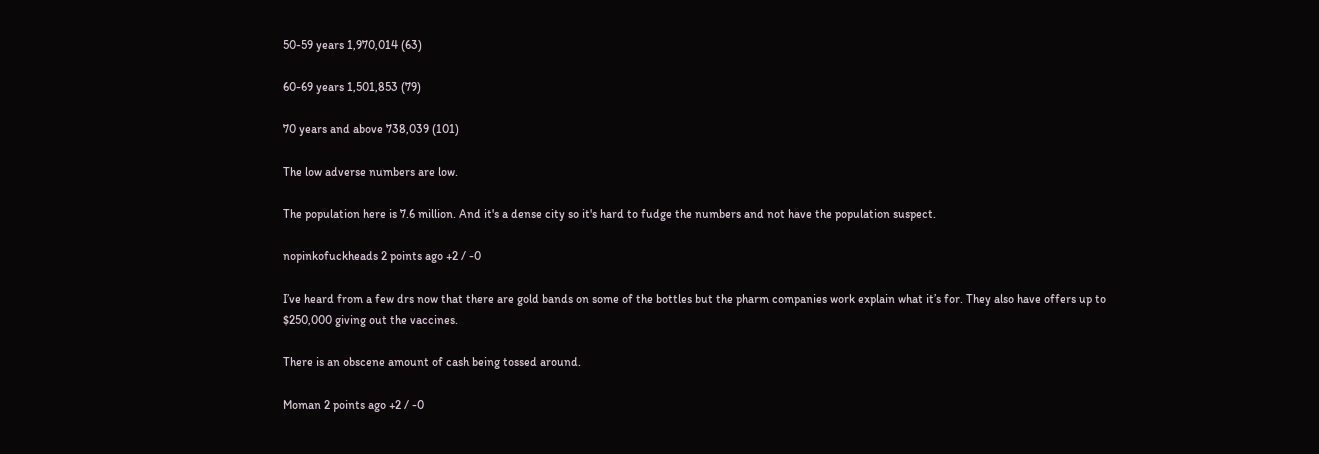50-59 years 1,970,014 (63)

60-69 years 1,501,853 (79)

70 years and above 738,039 (101)

The low adverse numbers are low.

The population here is 7.6 million. And it's a dense city so it's hard to fudge the numbers and not have the population suspect.

nopinkofuckheads 2 points ago +2 / -0

I’ve heard from a few drs now that there are gold bands on some of the bottles but the pharm companies work explain what it’s for. They also have offers up to $250,000 giving out the vaccines.

There is an obscene amount of cash being tossed around.

Moman 2 points ago +2 / -0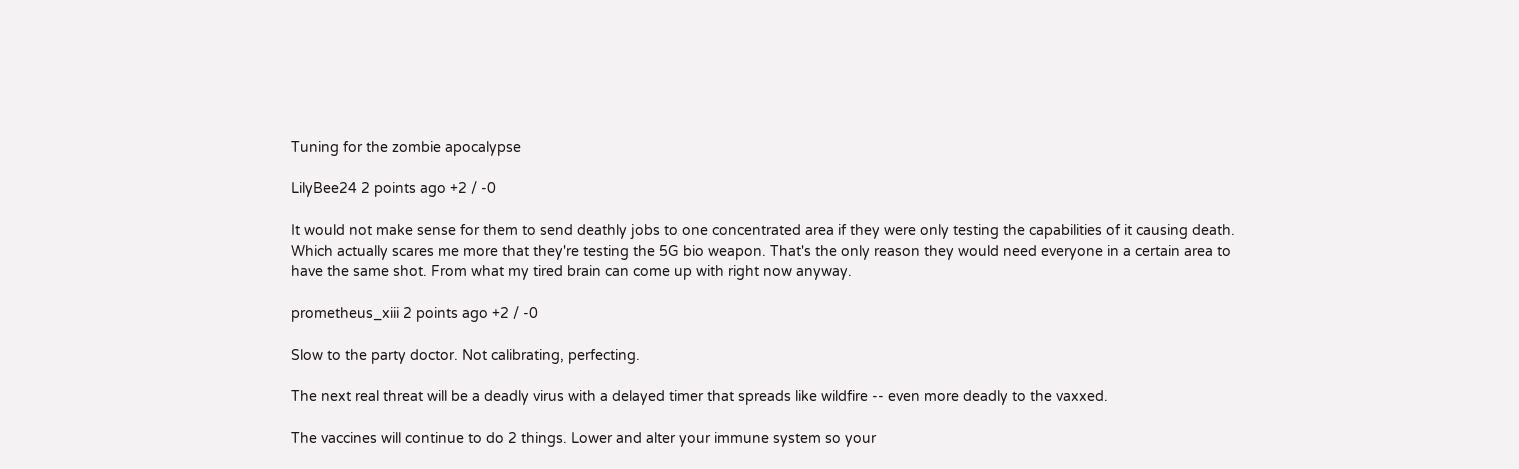Tuning for the zombie apocalypse

LilyBee24 2 points ago +2 / -0

It would not make sense for them to send deathly jobs to one concentrated area if they were only testing the capabilities of it causing death. Which actually scares me more that they're testing the 5G bio weapon. That's the only reason they would need everyone in a certain area to have the same shot. From what my tired brain can come up with right now anyway.

prometheus_xiii 2 points ago +2 / -0

Slow to the party doctor. Not calibrating, perfecting.

The next real threat will be a deadly virus with a delayed timer that spreads like wildfire -- even more deadly to the vaxxed.

The vaccines will continue to do 2 things. Lower and alter your immune system so your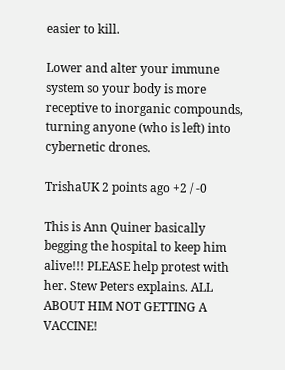easier to kill.

Lower and alter your immune system so your body is more receptive to inorganic compounds, turning anyone (who is left) into cybernetic drones.

TrishaUK 2 points ago +2 / -0

This is Ann Quiner basically begging the hospital to keep him alive!!! PLEASE help protest with her. Stew Peters explains. ALL ABOUT HIM NOT GETTING A VACCINE!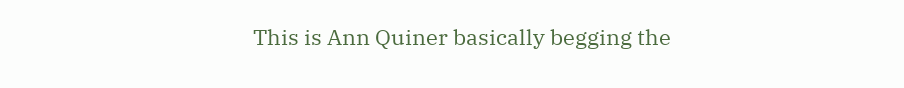This is Ann Quiner basically begging the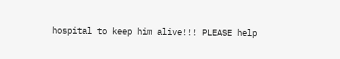hospital to keep him alive!!! PLEASE help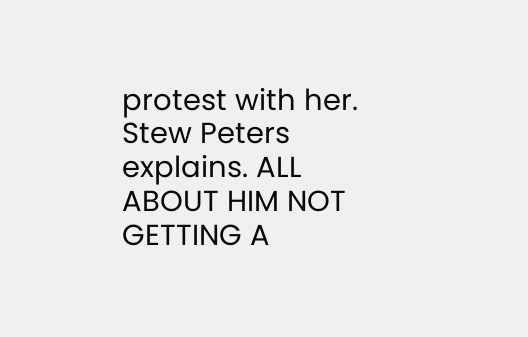protest with her. Stew Peters explains. ALL ABOUT HIM NOT GETTING A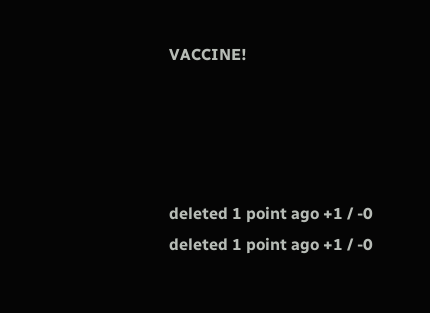VACCINE!




deleted 1 point ago +1 / -0
deleted 1 point ago +1 / -0